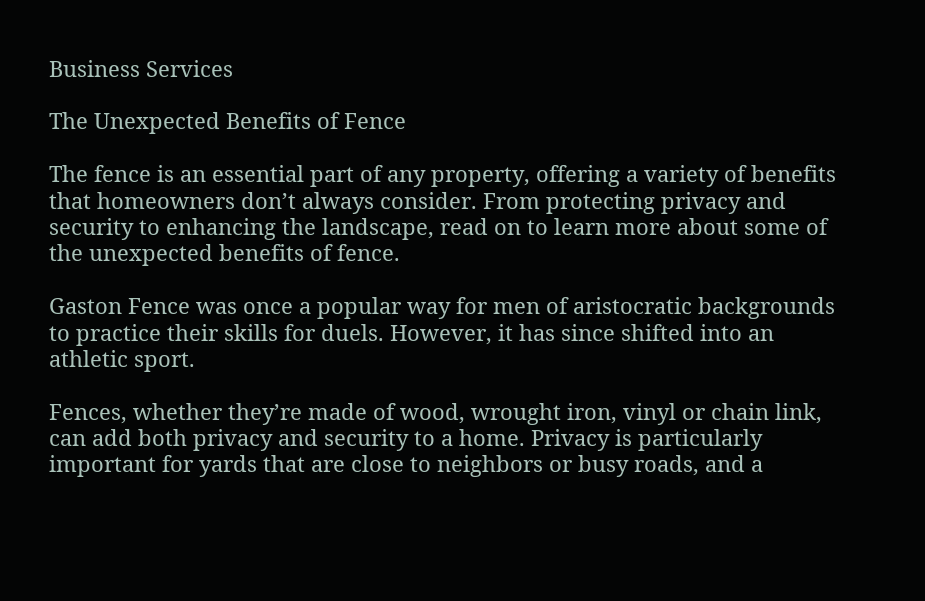Business Services

The Unexpected Benefits of Fence

The fence is an essential part of any property, offering a variety of benefits that homeowners don’t always consider. From protecting privacy and security to enhancing the landscape, read on to learn more about some of the unexpected benefits of fence.

Gaston Fence was once a popular way for men of aristocratic backgrounds to practice their skills for duels. However, it has since shifted into an athletic sport.

Fences, whether they’re made of wood, wrought iron, vinyl or chain link, can add both privacy and security to a home. Privacy is particularly important for yards that are close to neighbors or busy roads, and a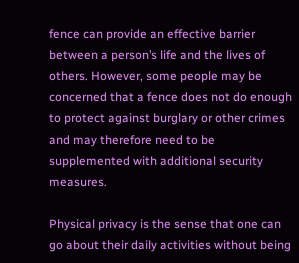fence can provide an effective barrier between a person’s life and the lives of others. However, some people may be concerned that a fence does not do enough to protect against burglary or other crimes and may therefore need to be supplemented with additional security measures.

Physical privacy is the sense that one can go about their daily activities without being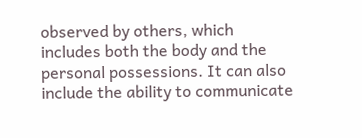observed by others, which includes both the body and the personal possessions. It can also include the ability to communicate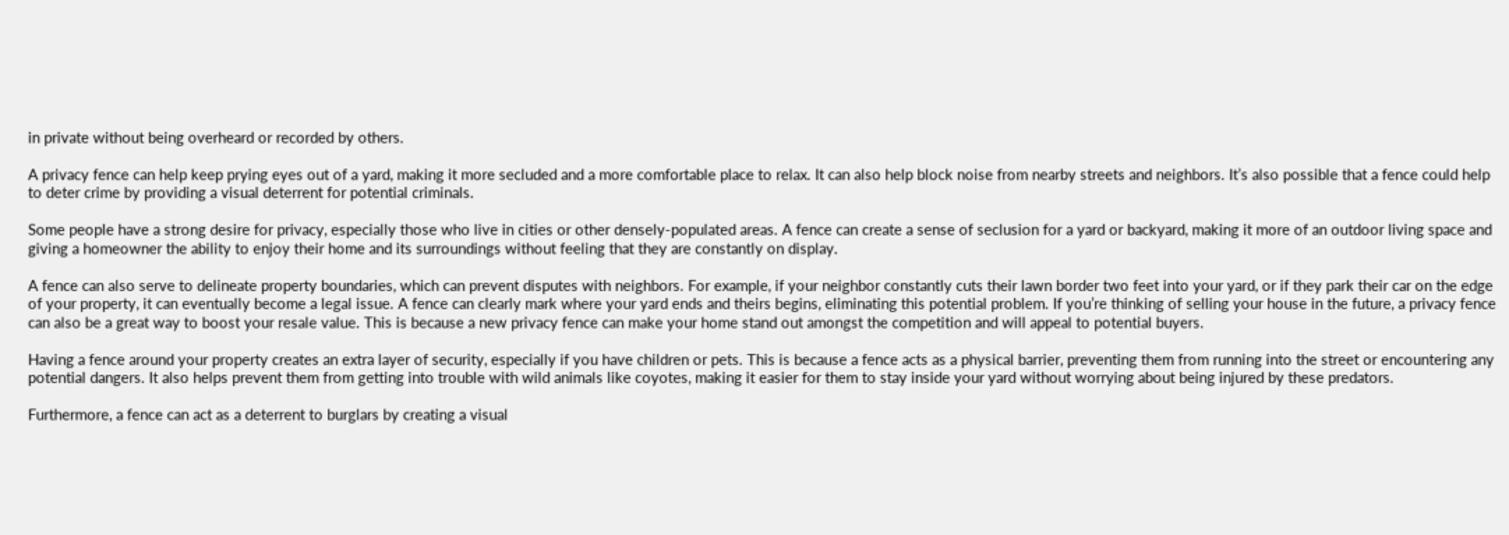in private without being overheard or recorded by others.

A privacy fence can help keep prying eyes out of a yard, making it more secluded and a more comfortable place to relax. It can also help block noise from nearby streets and neighbors. It’s also possible that a fence could help to deter crime by providing a visual deterrent for potential criminals.

Some people have a strong desire for privacy, especially those who live in cities or other densely-populated areas. A fence can create a sense of seclusion for a yard or backyard, making it more of an outdoor living space and giving a homeowner the ability to enjoy their home and its surroundings without feeling that they are constantly on display.

A fence can also serve to delineate property boundaries, which can prevent disputes with neighbors. For example, if your neighbor constantly cuts their lawn border two feet into your yard, or if they park their car on the edge of your property, it can eventually become a legal issue. A fence can clearly mark where your yard ends and theirs begins, eliminating this potential problem. If you’re thinking of selling your house in the future, a privacy fence can also be a great way to boost your resale value. This is because a new privacy fence can make your home stand out amongst the competition and will appeal to potential buyers.

Having a fence around your property creates an extra layer of security, especially if you have children or pets. This is because a fence acts as a physical barrier, preventing them from running into the street or encountering any potential dangers. It also helps prevent them from getting into trouble with wild animals like coyotes, making it easier for them to stay inside your yard without worrying about being injured by these predators.

Furthermore, a fence can act as a deterrent to burglars by creating a visual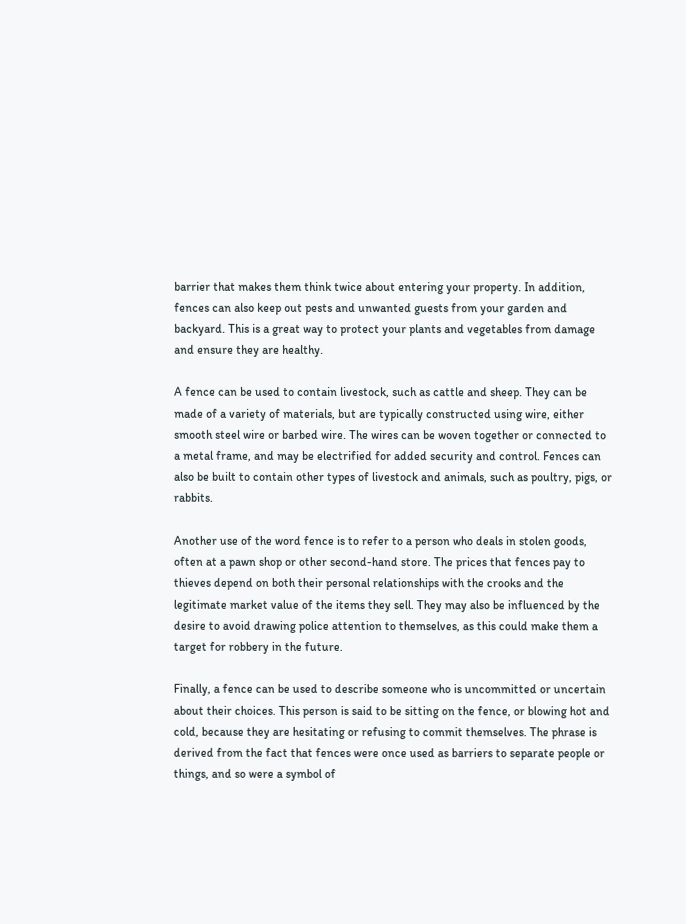barrier that makes them think twice about entering your property. In addition, fences can also keep out pests and unwanted guests from your garden and backyard. This is a great way to protect your plants and vegetables from damage and ensure they are healthy.

A fence can be used to contain livestock, such as cattle and sheep. They can be made of a variety of materials, but are typically constructed using wire, either smooth steel wire or barbed wire. The wires can be woven together or connected to a metal frame, and may be electrified for added security and control. Fences can also be built to contain other types of livestock and animals, such as poultry, pigs, or rabbits.

Another use of the word fence is to refer to a person who deals in stolen goods, often at a pawn shop or other second-hand store. The prices that fences pay to thieves depend on both their personal relationships with the crooks and the legitimate market value of the items they sell. They may also be influenced by the desire to avoid drawing police attention to themselves, as this could make them a target for robbery in the future.

Finally, a fence can be used to describe someone who is uncommitted or uncertain about their choices. This person is said to be sitting on the fence, or blowing hot and cold, because they are hesitating or refusing to commit themselves. The phrase is derived from the fact that fences were once used as barriers to separate people or things, and so were a symbol of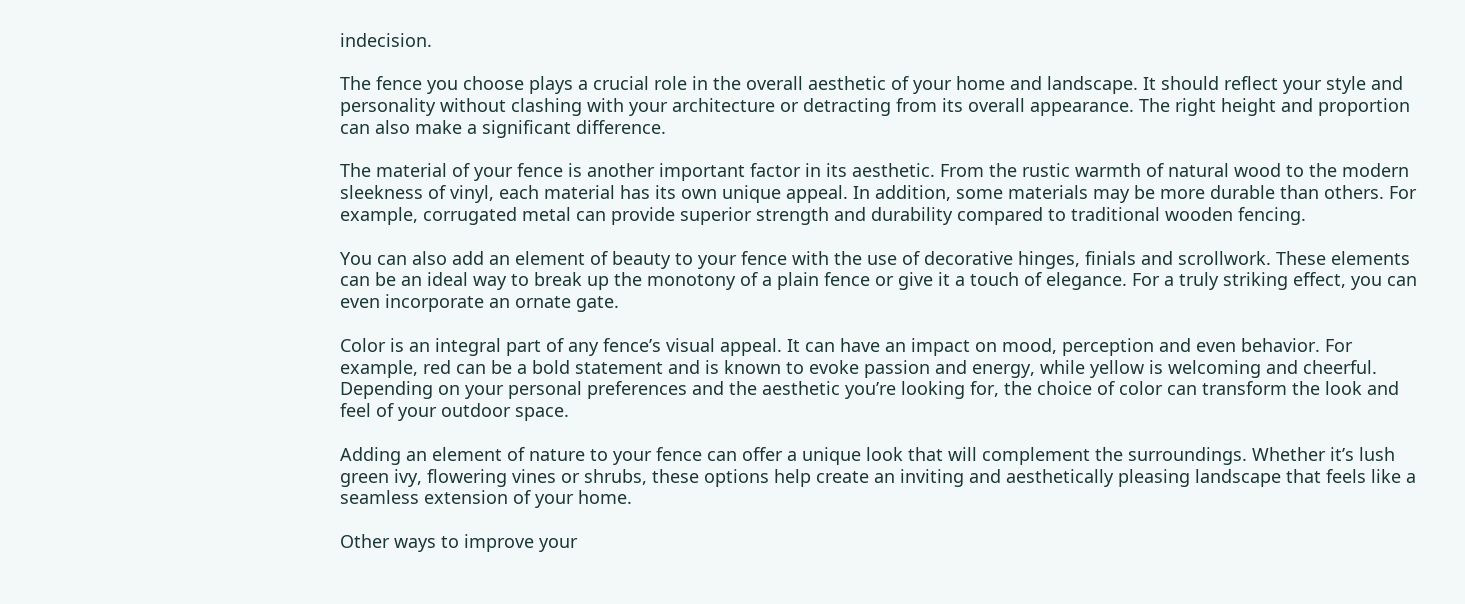indecision.

The fence you choose plays a crucial role in the overall aesthetic of your home and landscape. It should reflect your style and personality without clashing with your architecture or detracting from its overall appearance. The right height and proportion can also make a significant difference.

The material of your fence is another important factor in its aesthetic. From the rustic warmth of natural wood to the modern sleekness of vinyl, each material has its own unique appeal. In addition, some materials may be more durable than others. For example, corrugated metal can provide superior strength and durability compared to traditional wooden fencing.

You can also add an element of beauty to your fence with the use of decorative hinges, finials and scrollwork. These elements can be an ideal way to break up the monotony of a plain fence or give it a touch of elegance. For a truly striking effect, you can even incorporate an ornate gate.

Color is an integral part of any fence’s visual appeal. It can have an impact on mood, perception and even behavior. For example, red can be a bold statement and is known to evoke passion and energy, while yellow is welcoming and cheerful. Depending on your personal preferences and the aesthetic you’re looking for, the choice of color can transform the look and feel of your outdoor space.

Adding an element of nature to your fence can offer a unique look that will complement the surroundings. Whether it’s lush green ivy, flowering vines or shrubs, these options help create an inviting and aesthetically pleasing landscape that feels like a seamless extension of your home.

Other ways to improve your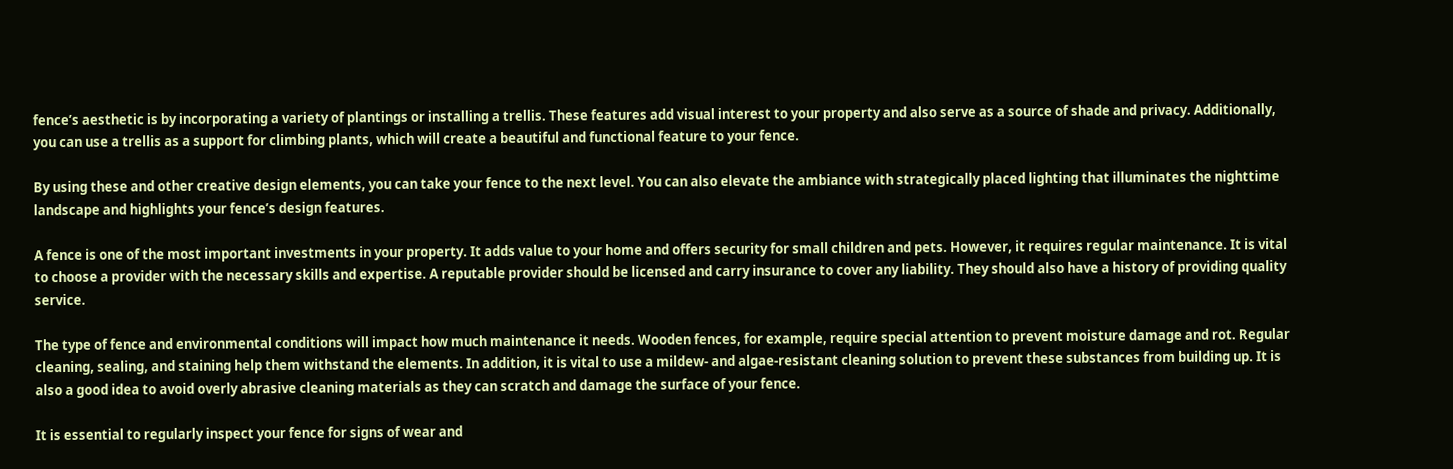fence’s aesthetic is by incorporating a variety of plantings or installing a trellis. These features add visual interest to your property and also serve as a source of shade and privacy. Additionally, you can use a trellis as a support for climbing plants, which will create a beautiful and functional feature to your fence.

By using these and other creative design elements, you can take your fence to the next level. You can also elevate the ambiance with strategically placed lighting that illuminates the nighttime landscape and highlights your fence’s design features.

A fence is one of the most important investments in your property. It adds value to your home and offers security for small children and pets. However, it requires regular maintenance. It is vital to choose a provider with the necessary skills and expertise. A reputable provider should be licensed and carry insurance to cover any liability. They should also have a history of providing quality service.

The type of fence and environmental conditions will impact how much maintenance it needs. Wooden fences, for example, require special attention to prevent moisture damage and rot. Regular cleaning, sealing, and staining help them withstand the elements. In addition, it is vital to use a mildew- and algae-resistant cleaning solution to prevent these substances from building up. It is also a good idea to avoid overly abrasive cleaning materials as they can scratch and damage the surface of your fence.

It is essential to regularly inspect your fence for signs of wear and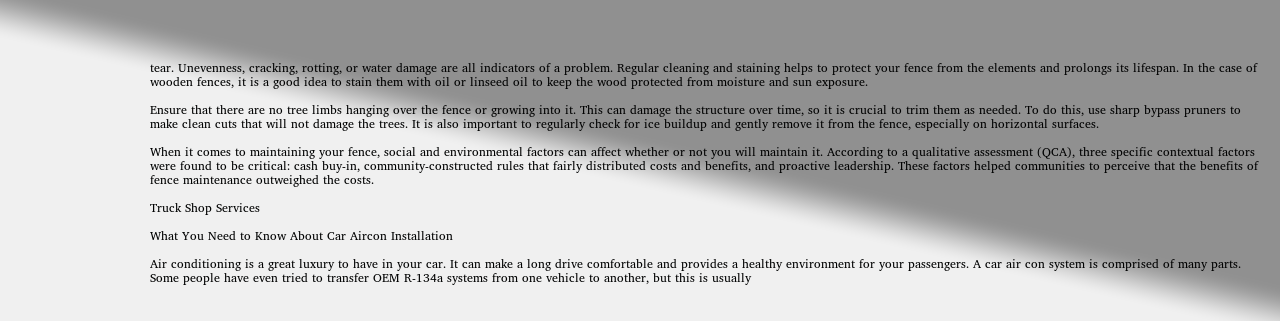tear. Unevenness, cracking, rotting, or water damage are all indicators of a problem. Regular cleaning and staining helps to protect your fence from the elements and prolongs its lifespan. In the case of wooden fences, it is a good idea to stain them with oil or linseed oil to keep the wood protected from moisture and sun exposure.

Ensure that there are no tree limbs hanging over the fence or growing into it. This can damage the structure over time, so it is crucial to trim them as needed. To do this, use sharp bypass pruners to make clean cuts that will not damage the trees. It is also important to regularly check for ice buildup and gently remove it from the fence, especially on horizontal surfaces.

When it comes to maintaining your fence, social and environmental factors can affect whether or not you will maintain it. According to a qualitative assessment (QCA), three specific contextual factors were found to be critical: cash buy-in, community-constructed rules that fairly distributed costs and benefits, and proactive leadership. These factors helped communities to perceive that the benefits of fence maintenance outweighed the costs.

Truck Shop Services

What You Need to Know About Car Aircon Installation

Air conditioning is a great luxury to have in your car. It can make a long drive comfortable and provides a healthy environment for your passengers. A car air con system is comprised of many parts. Some people have even tried to transfer OEM R-134a systems from one vehicle to another, but this is usually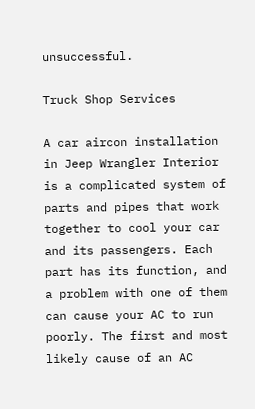unsuccessful.

Truck Shop Services

A car aircon installation in Jeep Wrangler Interior is a complicated system of parts and pipes that work together to cool your car and its passengers. Each part has its function, and a problem with one of them can cause your AC to run poorly. The first and most likely cause of an AC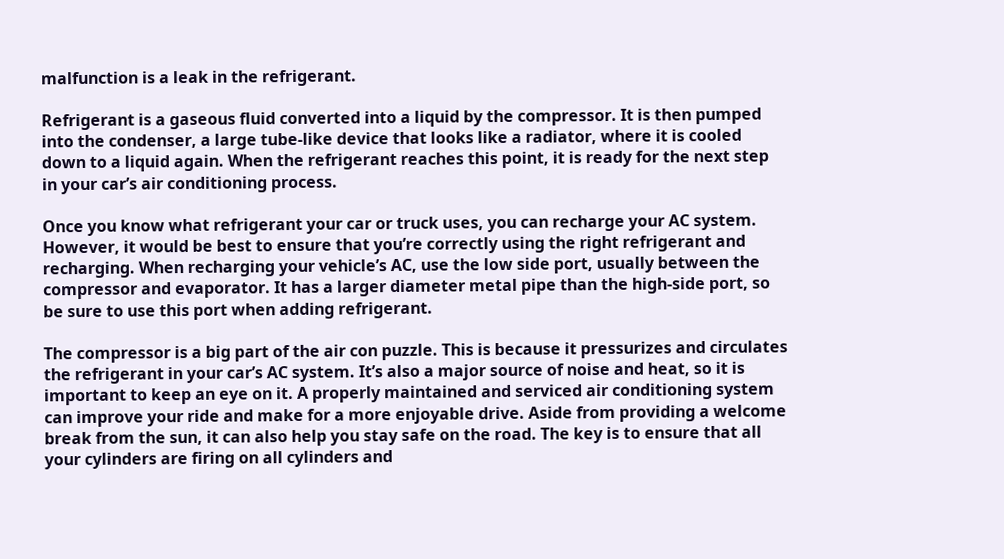malfunction is a leak in the refrigerant.

Refrigerant is a gaseous fluid converted into a liquid by the compressor. It is then pumped into the condenser, a large tube-like device that looks like a radiator, where it is cooled down to a liquid again. When the refrigerant reaches this point, it is ready for the next step in your car’s air conditioning process.

Once you know what refrigerant your car or truck uses, you can recharge your AC system. However, it would be best to ensure that you’re correctly using the right refrigerant and recharging. When recharging your vehicle’s AC, use the low side port, usually between the compressor and evaporator. It has a larger diameter metal pipe than the high-side port, so be sure to use this port when adding refrigerant.

The compressor is a big part of the air con puzzle. This is because it pressurizes and circulates the refrigerant in your car’s AC system. It’s also a major source of noise and heat, so it is important to keep an eye on it. A properly maintained and serviced air conditioning system can improve your ride and make for a more enjoyable drive. Aside from providing a welcome break from the sun, it can also help you stay safe on the road. The key is to ensure that all your cylinders are firing on all cylinders and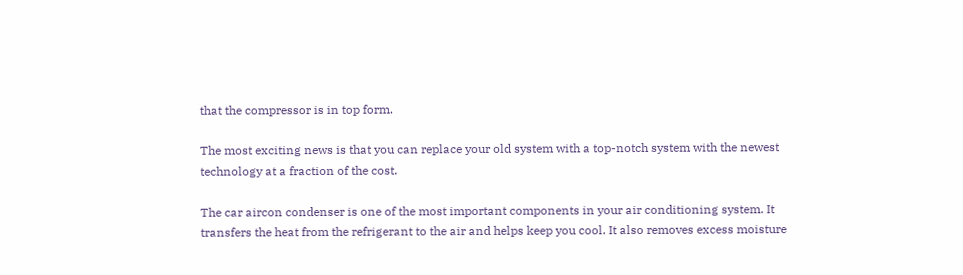that the compressor is in top form.

The most exciting news is that you can replace your old system with a top-notch system with the newest technology at a fraction of the cost.

The car aircon condenser is one of the most important components in your air conditioning system. It transfers the heat from the refrigerant to the air and helps keep you cool. It also removes excess moisture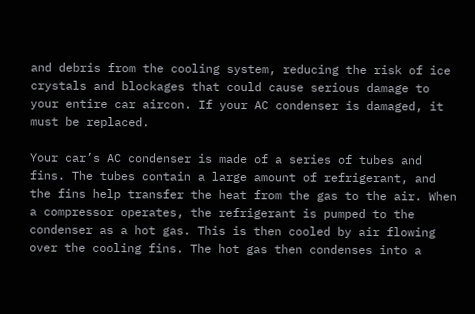and debris from the cooling system, reducing the risk of ice crystals and blockages that could cause serious damage to your entire car aircon. If your AC condenser is damaged, it must be replaced.

Your car’s AC condenser is made of a series of tubes and fins. The tubes contain a large amount of refrigerant, and the fins help transfer the heat from the gas to the air. When a compressor operates, the refrigerant is pumped to the condenser as a hot gas. This is then cooled by air flowing over the cooling fins. The hot gas then condenses into a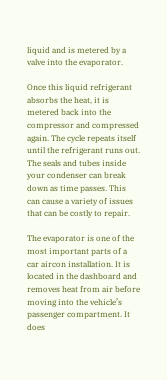liquid and is metered by a valve into the evaporator.

Once this liquid refrigerant absorbs the heat, it is metered back into the compressor and compressed again. The cycle repeats itself until the refrigerant runs out. The seals and tubes inside your condenser can break down as time passes. This can cause a variety of issues that can be costly to repair.

The evaporator is one of the most important parts of a car aircon installation. It is located in the dashboard and removes heat from air before moving into the vehicle’s passenger compartment. It does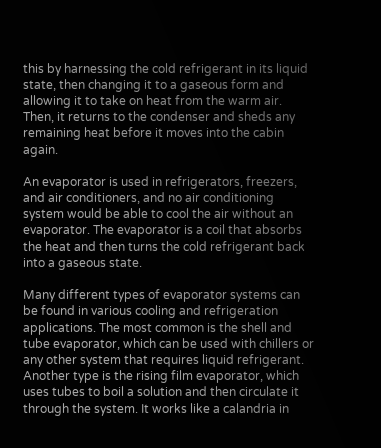this by harnessing the cold refrigerant in its liquid state, then changing it to a gaseous form and allowing it to take on heat from the warm air. Then, it returns to the condenser and sheds any remaining heat before it moves into the cabin again.

An evaporator is used in refrigerators, freezers, and air conditioners, and no air conditioning system would be able to cool the air without an evaporator. The evaporator is a coil that absorbs the heat and then turns the cold refrigerant back into a gaseous state.

Many different types of evaporator systems can be found in various cooling and refrigeration applications. The most common is the shell and tube evaporator, which can be used with chillers or any other system that requires liquid refrigerant. Another type is the rising film evaporator, which uses tubes to boil a solution and then circulate it through the system. It works like a calandria in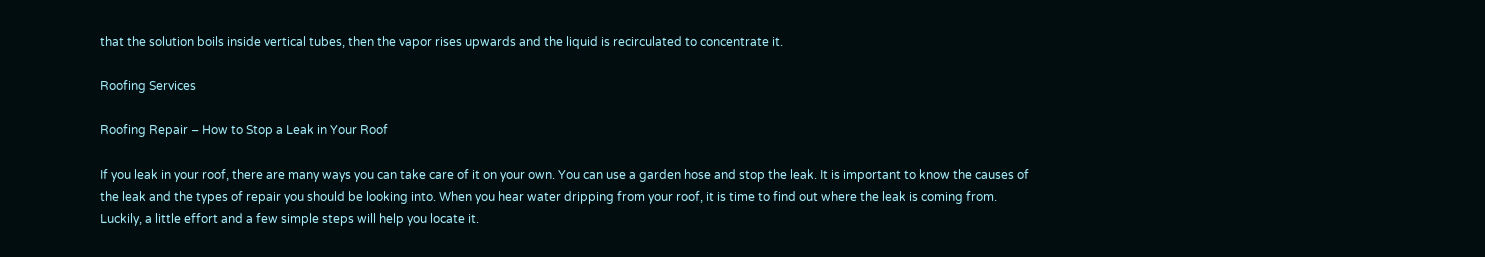that the solution boils inside vertical tubes, then the vapor rises upwards and the liquid is recirculated to concentrate it.

Roofing Services

Roofing Repair – How to Stop a Leak in Your Roof

If you leak in your roof, there are many ways you can take care of it on your own. You can use a garden hose and stop the leak. It is important to know the causes of the leak and the types of repair you should be looking into. When you hear water dripping from your roof, it is time to find out where the leak is coming from. Luckily, a little effort and a few simple steps will help you locate it.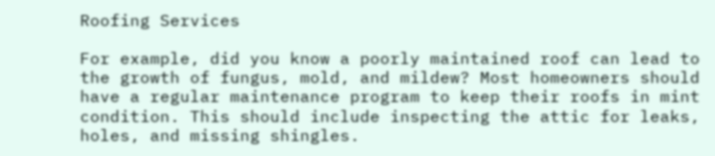Roofing Services

For example, did you know a poorly maintained roof can lead to the growth of fungus, mold, and mildew? Most homeowners should have a regular maintenance program to keep their roofs in mint condition. This should include inspecting the attic for leaks, holes, and missing shingles.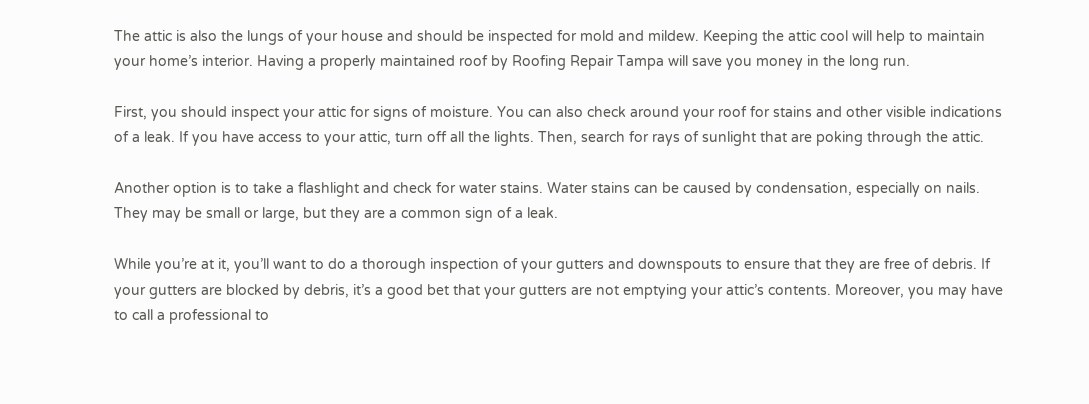The attic is also the lungs of your house and should be inspected for mold and mildew. Keeping the attic cool will help to maintain your home’s interior. Having a properly maintained roof by Roofing Repair Tampa will save you money in the long run.

First, you should inspect your attic for signs of moisture. You can also check around your roof for stains and other visible indications of a leak. If you have access to your attic, turn off all the lights. Then, search for rays of sunlight that are poking through the attic.

Another option is to take a flashlight and check for water stains. Water stains can be caused by condensation, especially on nails. They may be small or large, but they are a common sign of a leak.

While you’re at it, you’ll want to do a thorough inspection of your gutters and downspouts to ensure that they are free of debris. If your gutters are blocked by debris, it’s a good bet that your gutters are not emptying your attic’s contents. Moreover, you may have to call a professional to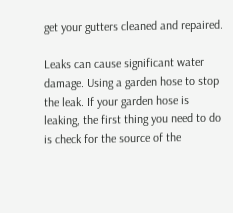get your gutters cleaned and repaired.

Leaks can cause significant water damage. Using a garden hose to stop the leak. If your garden hose is leaking, the first thing you need to do is check for the source of the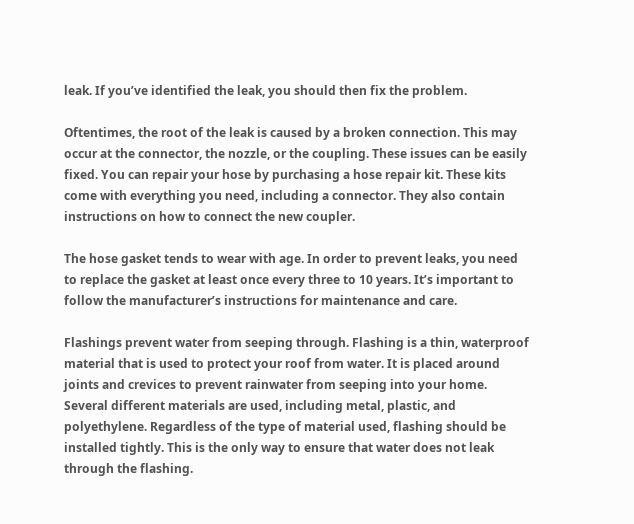leak. If you’ve identified the leak, you should then fix the problem.

Oftentimes, the root of the leak is caused by a broken connection. This may occur at the connector, the nozzle, or the coupling. These issues can be easily fixed. You can repair your hose by purchasing a hose repair kit. These kits come with everything you need, including a connector. They also contain instructions on how to connect the new coupler.

The hose gasket tends to wear with age. In order to prevent leaks, you need to replace the gasket at least once every three to 10 years. It’s important to follow the manufacturer’s instructions for maintenance and care.

Flashings prevent water from seeping through. Flashing is a thin, waterproof material that is used to protect your roof from water. It is placed around joints and crevices to prevent rainwater from seeping into your home. Several different materials are used, including metal, plastic, and polyethylene. Regardless of the type of material used, flashing should be installed tightly. This is the only way to ensure that water does not leak through the flashing.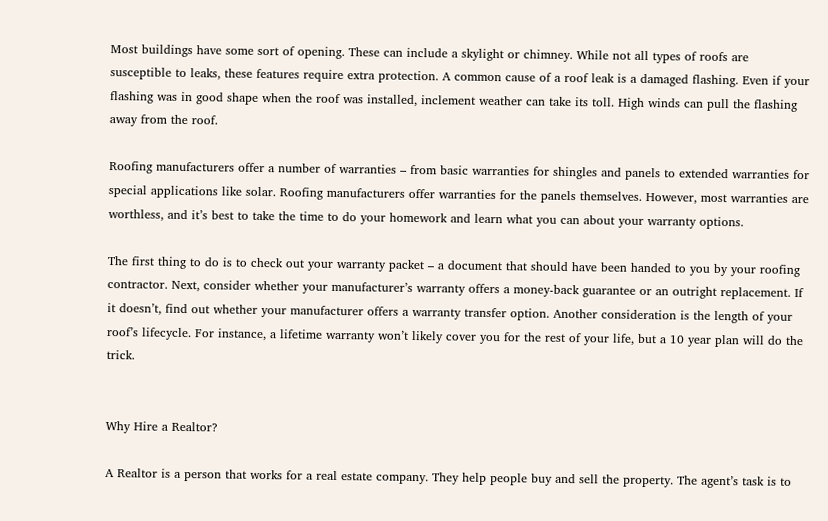Most buildings have some sort of opening. These can include a skylight or chimney. While not all types of roofs are susceptible to leaks, these features require extra protection. A common cause of a roof leak is a damaged flashing. Even if your flashing was in good shape when the roof was installed, inclement weather can take its toll. High winds can pull the flashing away from the roof.

Roofing manufacturers offer a number of warranties – from basic warranties for shingles and panels to extended warranties for special applications like solar. Roofing manufacturers offer warranties for the panels themselves. However, most warranties are worthless, and it’s best to take the time to do your homework and learn what you can about your warranty options.

The first thing to do is to check out your warranty packet – a document that should have been handed to you by your roofing contractor. Next, consider whether your manufacturer’s warranty offers a money-back guarantee or an outright replacement. If it doesn’t, find out whether your manufacturer offers a warranty transfer option. Another consideration is the length of your roof’s lifecycle. For instance, a lifetime warranty won’t likely cover you for the rest of your life, but a 10 year plan will do the trick.


Why Hire a Realtor?

A Realtor is a person that works for a real estate company. They help people buy and sell the property. The agent’s task is to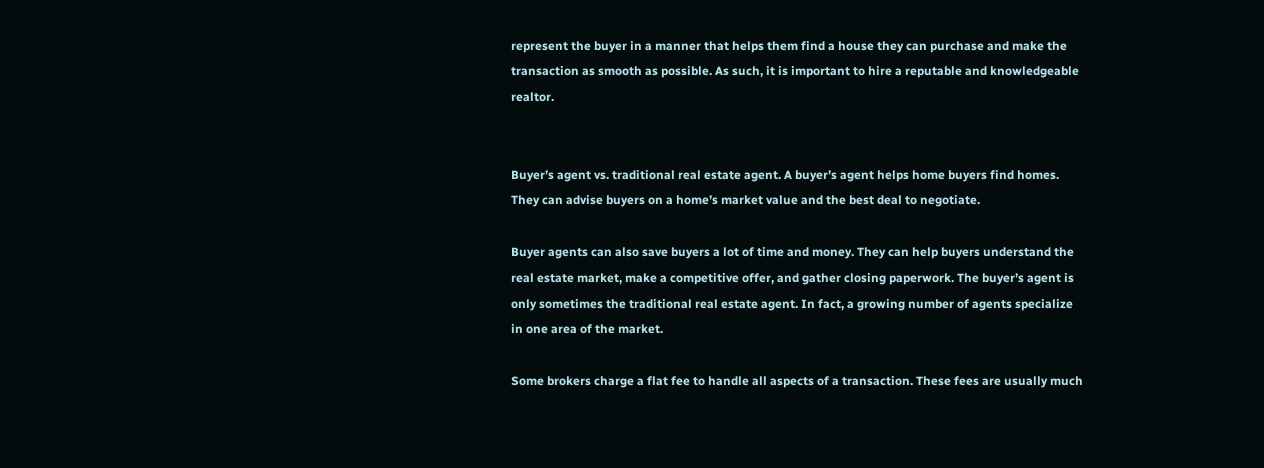represent the buyer in a manner that helps them find a house they can purchase and make the transaction as smooth as possible. As such, it is important to hire a reputable and knowledgeable realtor.


Buyer’s agent vs. traditional real estate agent. A buyer’s agent helps home buyers find homes. They can advise buyers on a home’s market value and the best deal to negotiate.

Buyer agents can also save buyers a lot of time and money. They can help buyers understand the real estate market, make a competitive offer, and gather closing paperwork. The buyer’s agent is only sometimes the traditional real estate agent. In fact, a growing number of agents specialize in one area of the market.

Some brokers charge a flat fee to handle all aspects of a transaction. These fees are usually much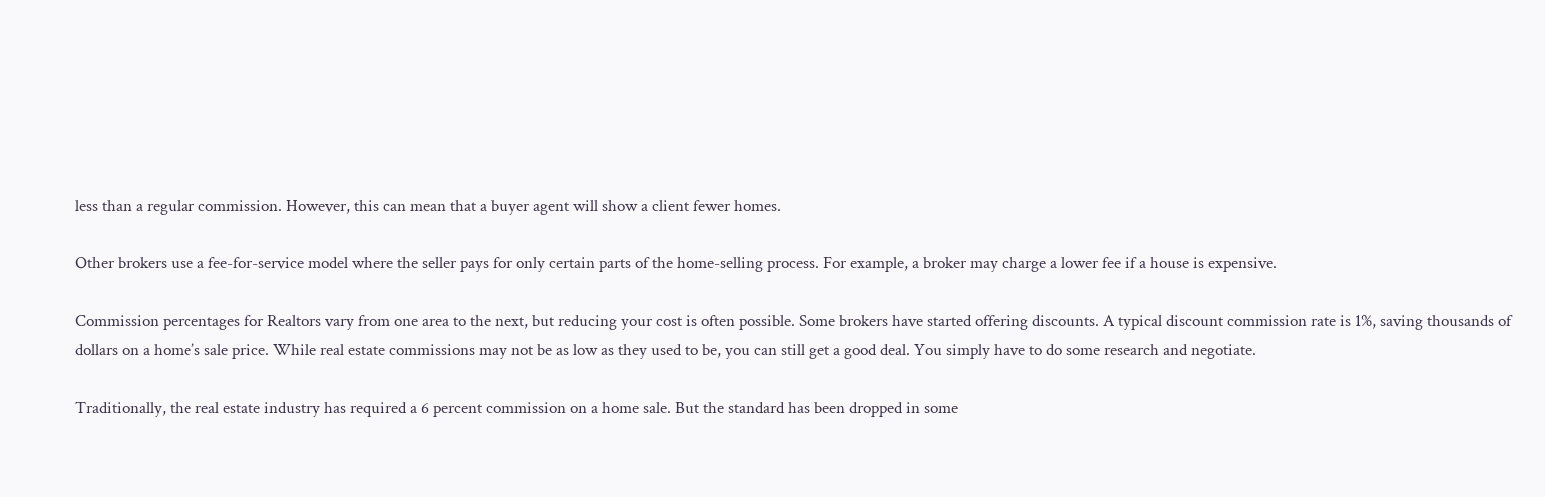less than a regular commission. However, this can mean that a buyer agent will show a client fewer homes.

Other brokers use a fee-for-service model where the seller pays for only certain parts of the home-selling process. For example, a broker may charge a lower fee if a house is expensive.

Commission percentages for Realtors vary from one area to the next, but reducing your cost is often possible. Some brokers have started offering discounts. A typical discount commission rate is 1%, saving thousands of dollars on a home’s sale price. While real estate commissions may not be as low as they used to be, you can still get a good deal. You simply have to do some research and negotiate.

Traditionally, the real estate industry has required a 6 percent commission on a home sale. But the standard has been dropped in some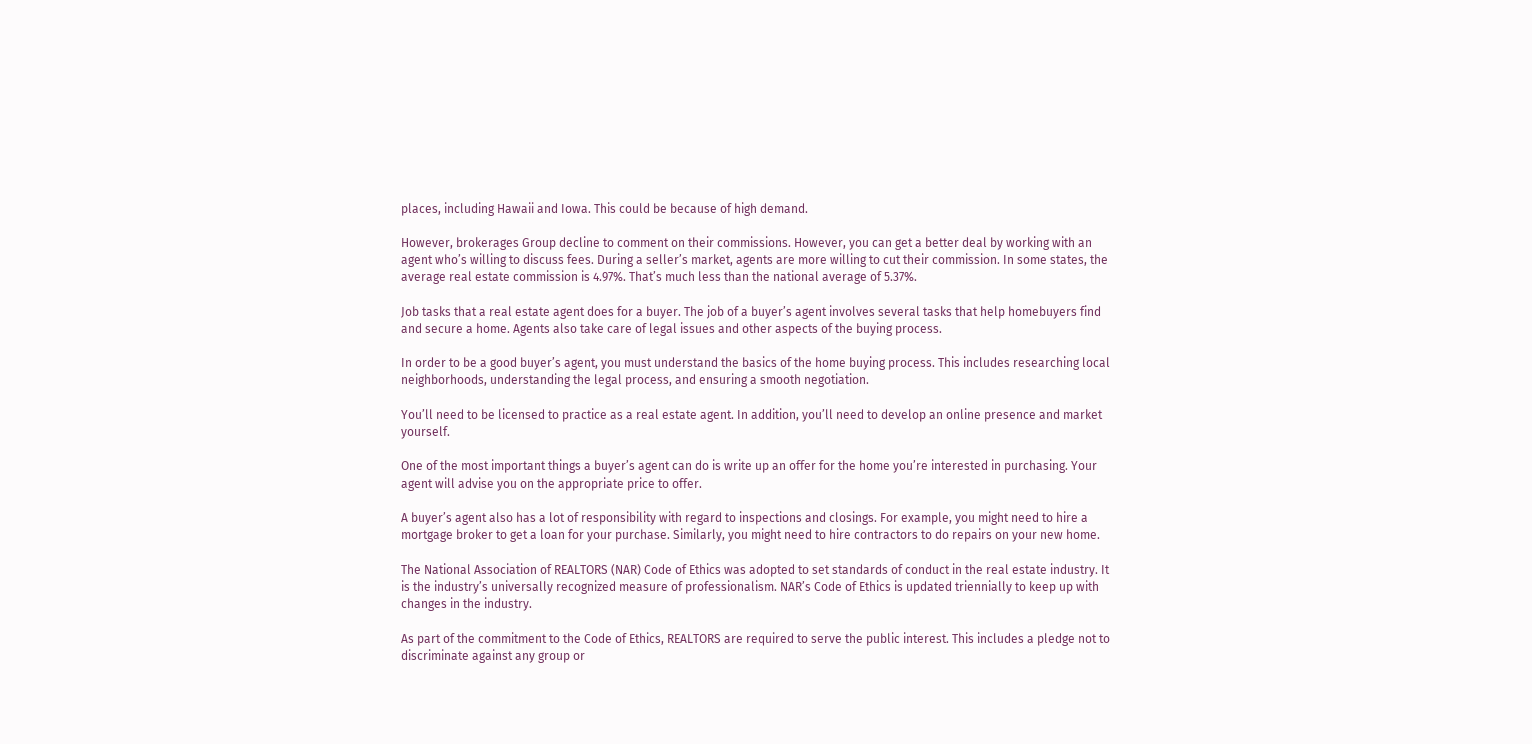places, including Hawaii and Iowa. This could be because of high demand.

However, brokerages Group decline to comment on their commissions. However, you can get a better deal by working with an agent who’s willing to discuss fees. During a seller’s market, agents are more willing to cut their commission. In some states, the average real estate commission is 4.97%. That’s much less than the national average of 5.37%.

Job tasks that a real estate agent does for a buyer. The job of a buyer’s agent involves several tasks that help homebuyers find and secure a home. Agents also take care of legal issues and other aspects of the buying process.

In order to be a good buyer’s agent, you must understand the basics of the home buying process. This includes researching local neighborhoods, understanding the legal process, and ensuring a smooth negotiation.

You’ll need to be licensed to practice as a real estate agent. In addition, you’ll need to develop an online presence and market yourself.

One of the most important things a buyer’s agent can do is write up an offer for the home you’re interested in purchasing. Your agent will advise you on the appropriate price to offer.

A buyer’s agent also has a lot of responsibility with regard to inspections and closings. For example, you might need to hire a mortgage broker to get a loan for your purchase. Similarly, you might need to hire contractors to do repairs on your new home.

The National Association of REALTORS (NAR) Code of Ethics was adopted to set standards of conduct in the real estate industry. It is the industry’s universally recognized measure of professionalism. NAR’s Code of Ethics is updated triennially to keep up with changes in the industry.

As part of the commitment to the Code of Ethics, REALTORS are required to serve the public interest. This includes a pledge not to discriminate against any group or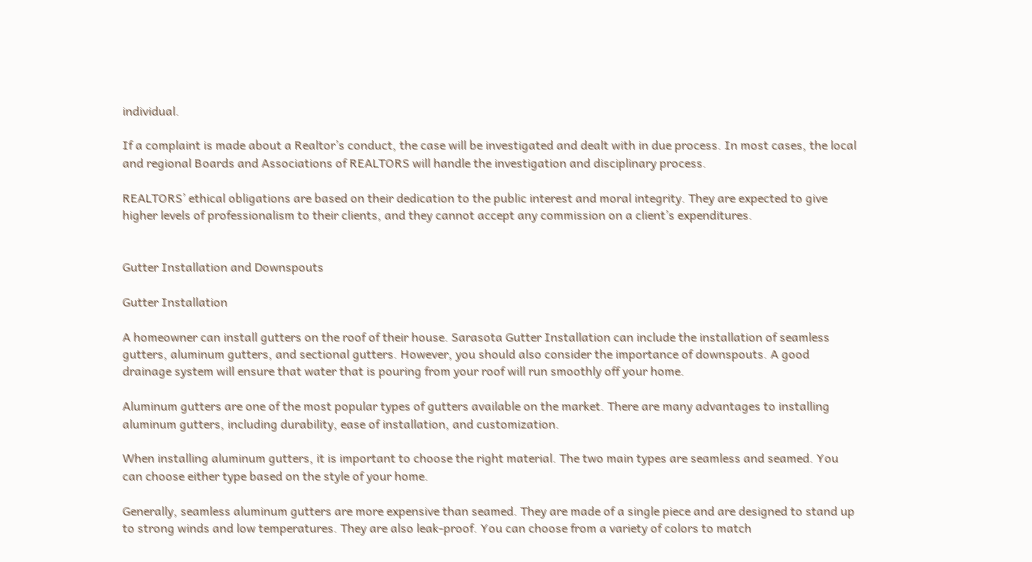individual.

If a complaint is made about a Realtor’s conduct, the case will be investigated and dealt with in due process. In most cases, the local and regional Boards and Associations of REALTORS will handle the investigation and disciplinary process.

REALTORS’ ethical obligations are based on their dedication to the public interest and moral integrity. They are expected to give higher levels of professionalism to their clients, and they cannot accept any commission on a client’s expenditures.


Gutter Installation and Downspouts

Gutter Installation

A homeowner can install gutters on the roof of their house. Sarasota Gutter Installation can include the installation of seamless gutters, aluminum gutters, and sectional gutters. However, you should also consider the importance of downspouts. A good drainage system will ensure that water that is pouring from your roof will run smoothly off your home.

Aluminum gutters are one of the most popular types of gutters available on the market. There are many advantages to installing aluminum gutters, including durability, ease of installation, and customization.

When installing aluminum gutters, it is important to choose the right material. The two main types are seamless and seamed. You can choose either type based on the style of your home.

Generally, seamless aluminum gutters are more expensive than seamed. They are made of a single piece and are designed to stand up to strong winds and low temperatures. They are also leak-proof. You can choose from a variety of colors to match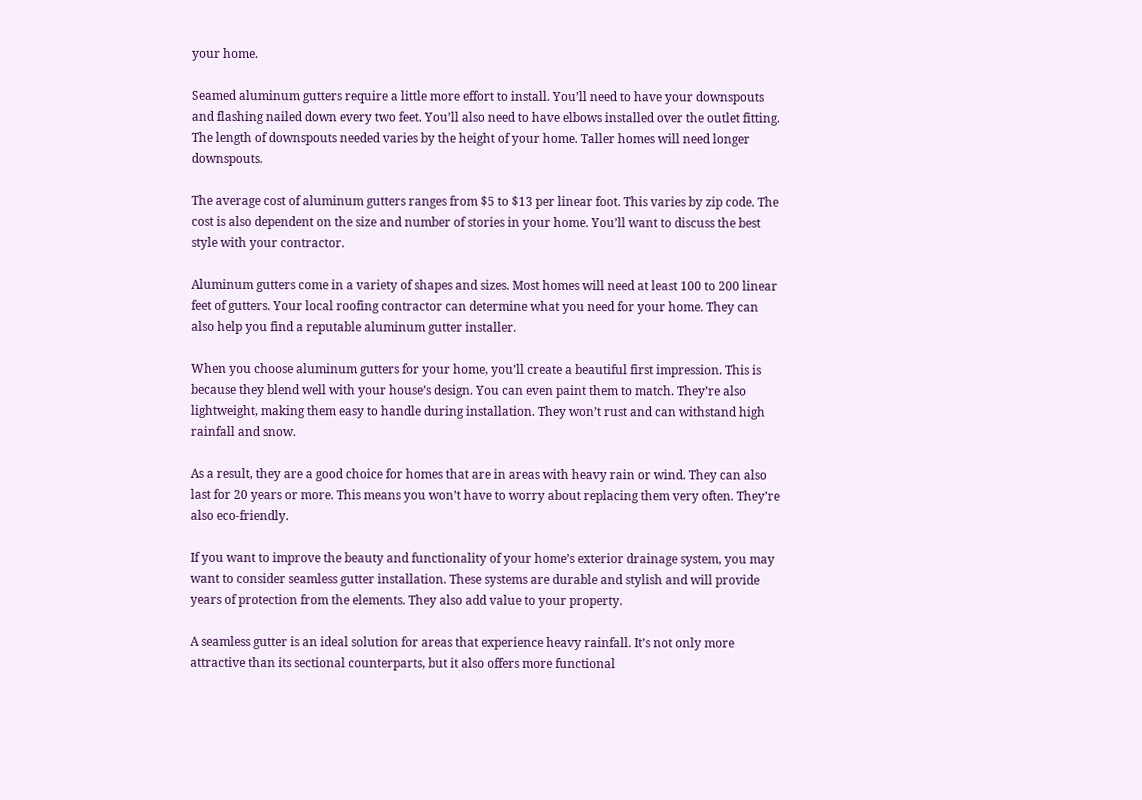your home.

Seamed aluminum gutters require a little more effort to install. You’ll need to have your downspouts and flashing nailed down every two feet. You’ll also need to have elbows installed over the outlet fitting. The length of downspouts needed varies by the height of your home. Taller homes will need longer downspouts.

The average cost of aluminum gutters ranges from $5 to $13 per linear foot. This varies by zip code. The cost is also dependent on the size and number of stories in your home. You’ll want to discuss the best style with your contractor.

Aluminum gutters come in a variety of shapes and sizes. Most homes will need at least 100 to 200 linear feet of gutters. Your local roofing contractor can determine what you need for your home. They can also help you find a reputable aluminum gutter installer.

When you choose aluminum gutters for your home, you’ll create a beautiful first impression. This is because they blend well with your house’s design. You can even paint them to match. They’re also lightweight, making them easy to handle during installation. They won’t rust and can withstand high rainfall and snow.

As a result, they are a good choice for homes that are in areas with heavy rain or wind. They can also last for 20 years or more. This means you won’t have to worry about replacing them very often. They’re also eco-friendly.

If you want to improve the beauty and functionality of your home’s exterior drainage system, you may want to consider seamless gutter installation. These systems are durable and stylish and will provide years of protection from the elements. They also add value to your property.

A seamless gutter is an ideal solution for areas that experience heavy rainfall. It’s not only more attractive than its sectional counterparts, but it also offers more functional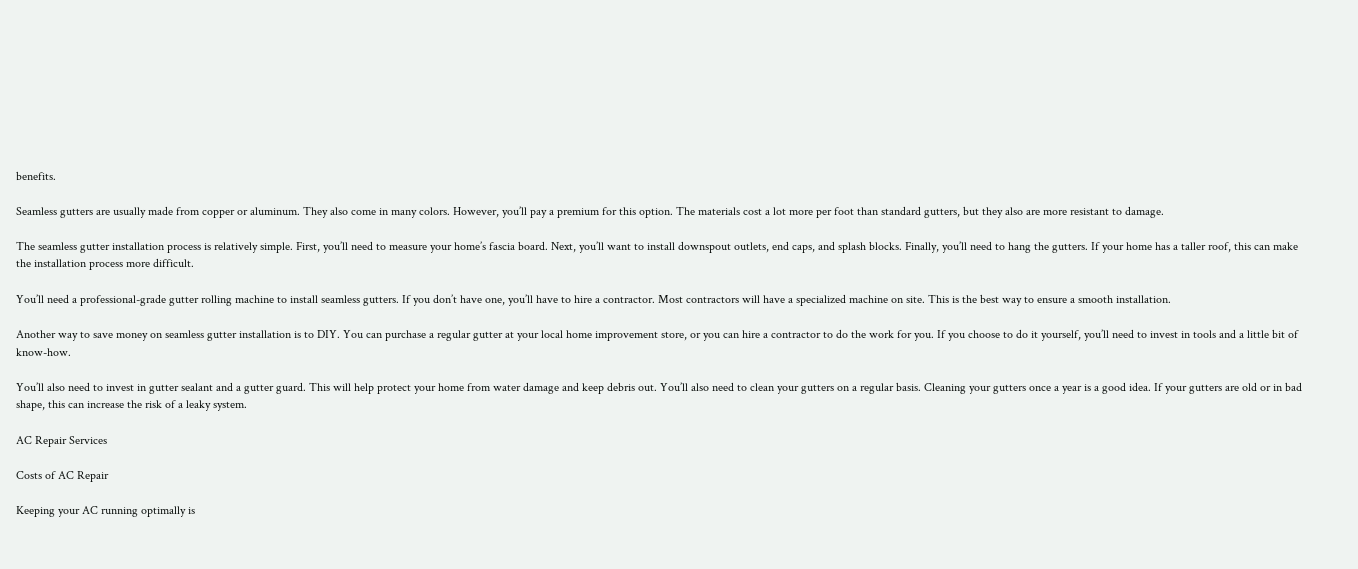benefits.

Seamless gutters are usually made from copper or aluminum. They also come in many colors. However, you’ll pay a premium for this option. The materials cost a lot more per foot than standard gutters, but they also are more resistant to damage.

The seamless gutter installation process is relatively simple. First, you’ll need to measure your home’s fascia board. Next, you’ll want to install downspout outlets, end caps, and splash blocks. Finally, you’ll need to hang the gutters. If your home has a taller roof, this can make the installation process more difficult.

You’ll need a professional-grade gutter rolling machine to install seamless gutters. If you don’t have one, you’ll have to hire a contractor. Most contractors will have a specialized machine on site. This is the best way to ensure a smooth installation.

Another way to save money on seamless gutter installation is to DIY. You can purchase a regular gutter at your local home improvement store, or you can hire a contractor to do the work for you. If you choose to do it yourself, you’ll need to invest in tools and a little bit of know-how.

You’ll also need to invest in gutter sealant and a gutter guard. This will help protect your home from water damage and keep debris out. You’ll also need to clean your gutters on a regular basis. Cleaning your gutters once a year is a good idea. If your gutters are old or in bad shape, this can increase the risk of a leaky system.

AC Repair Services

Costs of AC Repair

Keeping your AC running optimally is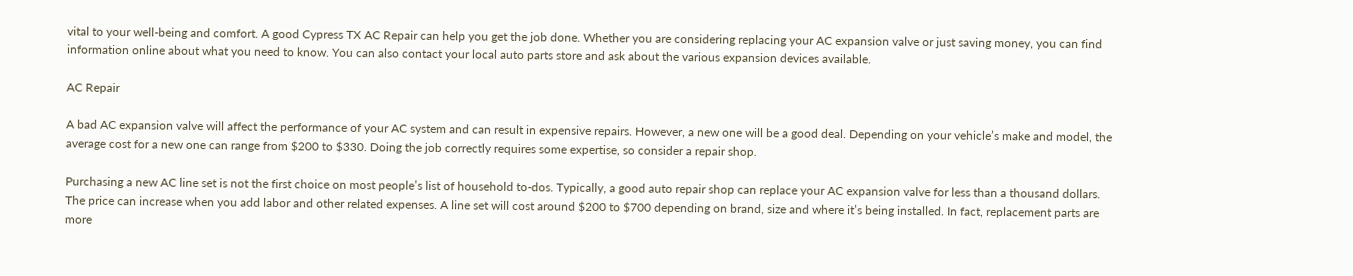vital to your well-being and comfort. A good Cypress TX AC Repair can help you get the job done. Whether you are considering replacing your AC expansion valve or just saving money, you can find information online about what you need to know. You can also contact your local auto parts store and ask about the various expansion devices available.

AC Repair

A bad AC expansion valve will affect the performance of your AC system and can result in expensive repairs. However, a new one will be a good deal. Depending on your vehicle’s make and model, the average cost for a new one can range from $200 to $330. Doing the job correctly requires some expertise, so consider a repair shop.

Purchasing a new AC line set is not the first choice on most people’s list of household to-dos. Typically, a good auto repair shop can replace your AC expansion valve for less than a thousand dollars. The price can increase when you add labor and other related expenses. A line set will cost around $200 to $700 depending on brand, size and where it’s being installed. In fact, replacement parts are more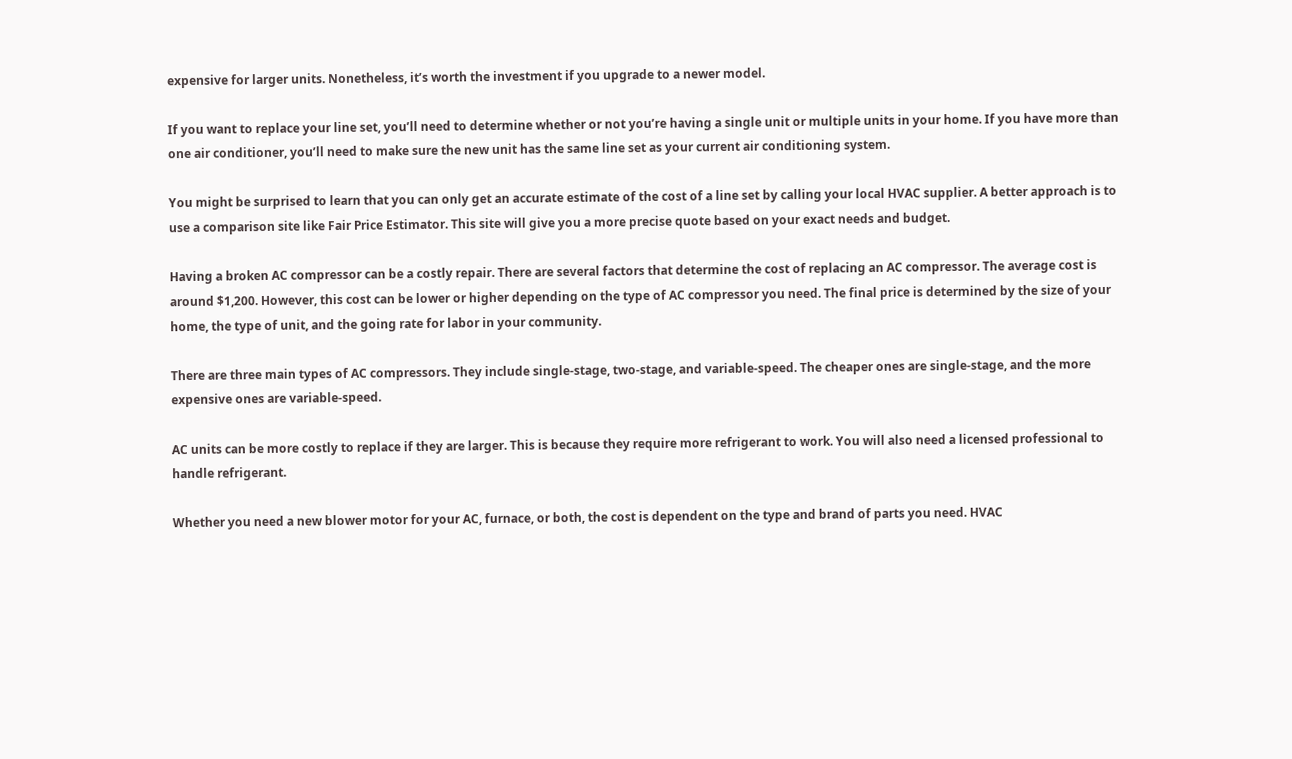expensive for larger units. Nonetheless, it’s worth the investment if you upgrade to a newer model.

If you want to replace your line set, you’ll need to determine whether or not you’re having a single unit or multiple units in your home. If you have more than one air conditioner, you’ll need to make sure the new unit has the same line set as your current air conditioning system.

You might be surprised to learn that you can only get an accurate estimate of the cost of a line set by calling your local HVAC supplier. A better approach is to use a comparison site like Fair Price Estimator. This site will give you a more precise quote based on your exact needs and budget.

Having a broken AC compressor can be a costly repair. There are several factors that determine the cost of replacing an AC compressor. The average cost is around $1,200. However, this cost can be lower or higher depending on the type of AC compressor you need. The final price is determined by the size of your home, the type of unit, and the going rate for labor in your community.

There are three main types of AC compressors. They include single-stage, two-stage, and variable-speed. The cheaper ones are single-stage, and the more expensive ones are variable-speed.

AC units can be more costly to replace if they are larger. This is because they require more refrigerant to work. You will also need a licensed professional to handle refrigerant.

Whether you need a new blower motor for your AC, furnace, or both, the cost is dependent on the type and brand of parts you need. HVAC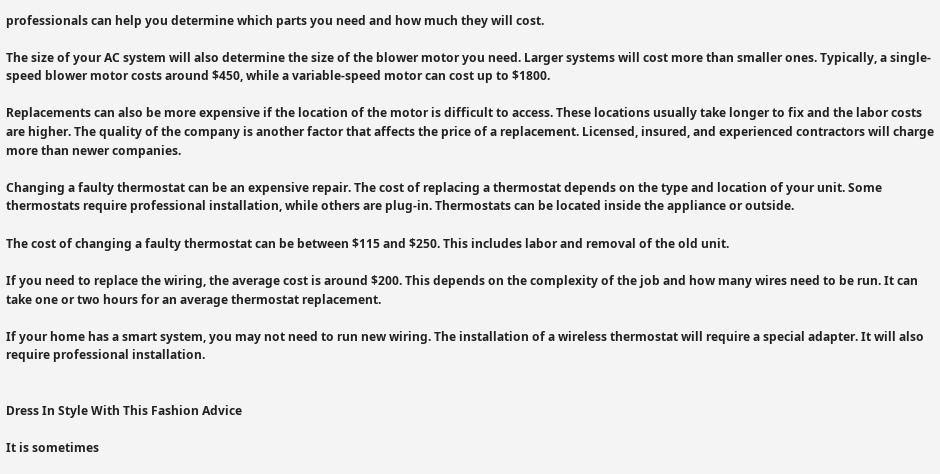professionals can help you determine which parts you need and how much they will cost.

The size of your AC system will also determine the size of the blower motor you need. Larger systems will cost more than smaller ones. Typically, a single-speed blower motor costs around $450, while a variable-speed motor can cost up to $1800.

Replacements can also be more expensive if the location of the motor is difficult to access. These locations usually take longer to fix and the labor costs are higher. The quality of the company is another factor that affects the price of a replacement. Licensed, insured, and experienced contractors will charge more than newer companies.

Changing a faulty thermostat can be an expensive repair. The cost of replacing a thermostat depends on the type and location of your unit. Some thermostats require professional installation, while others are plug-in. Thermostats can be located inside the appliance or outside.

The cost of changing a faulty thermostat can be between $115 and $250. This includes labor and removal of the old unit.

If you need to replace the wiring, the average cost is around $200. This depends on the complexity of the job and how many wires need to be run. It can take one or two hours for an average thermostat replacement.

If your home has a smart system, you may not need to run new wiring. The installation of a wireless thermostat will require a special adapter. It will also require professional installation.


Dress In Style With This Fashion Advice

It is sometimes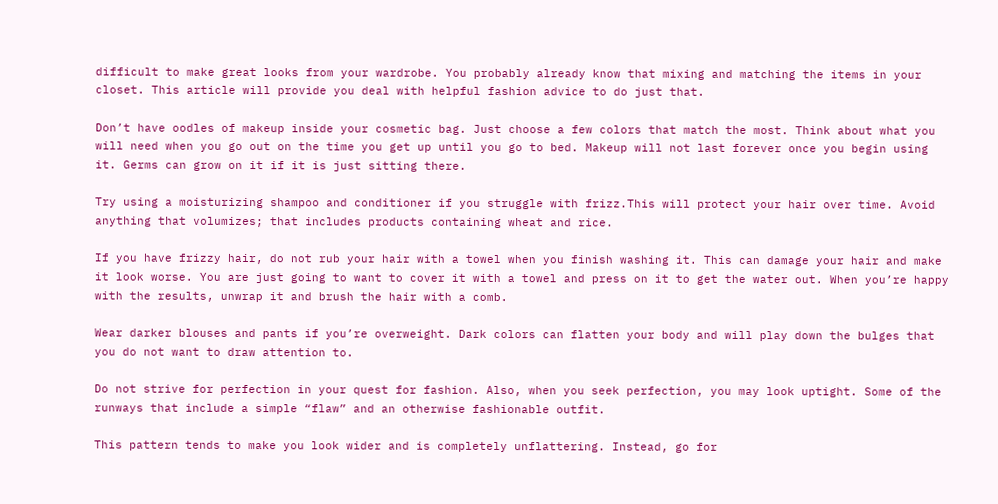difficult to make great looks from your wardrobe. You probably already know that mixing and matching the items in your closet. This article will provide you deal with helpful fashion advice to do just that.

Don’t have oodles of makeup inside your cosmetic bag. Just choose a few colors that match the most. Think about what you will need when you go out on the time you get up until you go to bed. Makeup will not last forever once you begin using it. Germs can grow on it if it is just sitting there.

Try using a moisturizing shampoo and conditioner if you struggle with frizz.This will protect your hair over time. Avoid anything that volumizes; that includes products containing wheat and rice.

If you have frizzy hair, do not rub your hair with a towel when you finish washing it. This can damage your hair and make it look worse. You are just going to want to cover it with a towel and press on it to get the water out. When you’re happy with the results, unwrap it and brush the hair with a comb.

Wear darker blouses and pants if you’re overweight. Dark colors can flatten your body and will play down the bulges that you do not want to draw attention to.

Do not strive for perfection in your quest for fashion. Also, when you seek perfection, you may look uptight. Some of the runways that include a simple “flaw” and an otherwise fashionable outfit.

This pattern tends to make you look wider and is completely unflattering. Instead, go for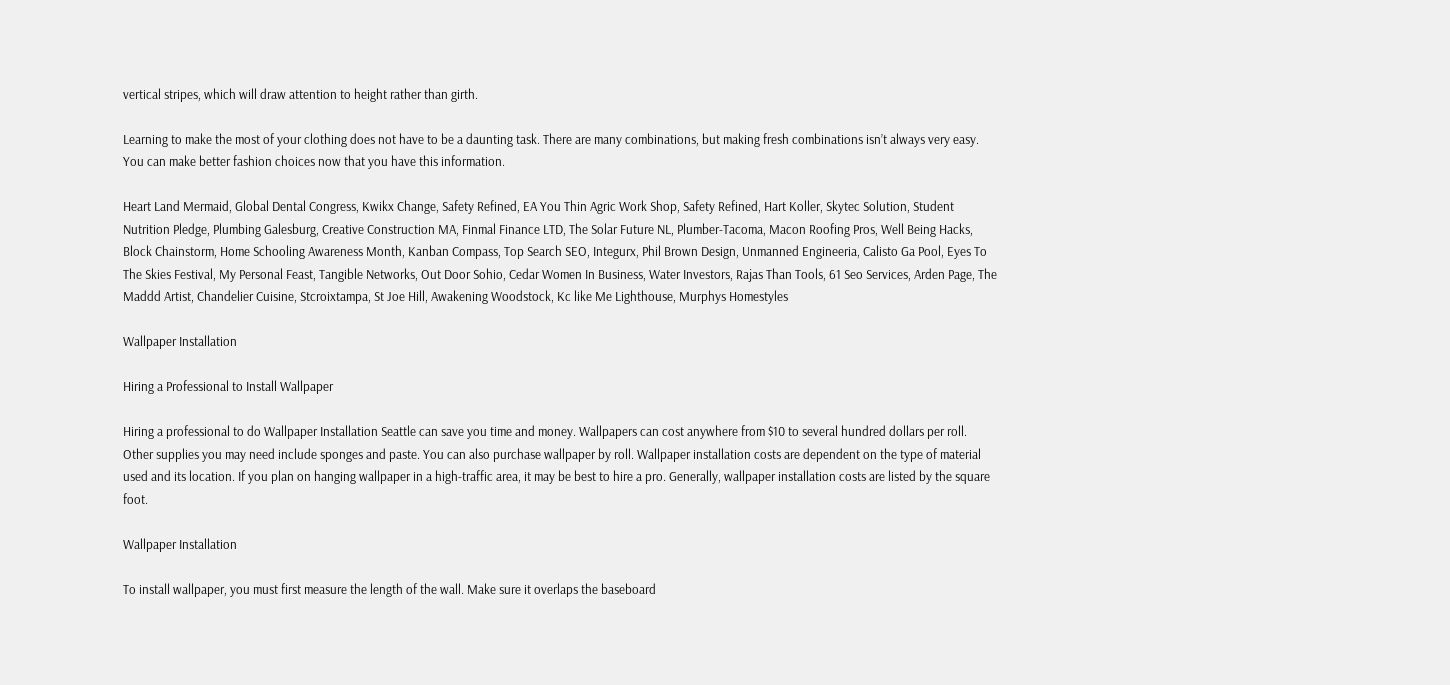vertical stripes, which will draw attention to height rather than girth.

Learning to make the most of your clothing does not have to be a daunting task. There are many combinations, but making fresh combinations isn’t always very easy. You can make better fashion choices now that you have this information.

Heart Land Mermaid, Global Dental Congress, Kwikx Change, Safety Refined, EA You Thin Agric Work Shop, Safety Refined, Hart Koller, Skytec Solution, Student Nutrition Pledge, Plumbing Galesburg, Creative Construction MA, Finmal Finance LTD, The Solar Future NL, Plumber-Tacoma, Macon Roofing Pros, Well Being Hacks, Block Chainstorm, Home Schooling Awareness Month, Kanban Compass, Top Search SEO, Integurx, Phil Brown Design, Unmanned Engineeria, Calisto Ga Pool, Eyes To The Skies Festival, My Personal Feast, Tangible Networks, Out Door Sohio, Cedar Women In Business, Water Investors, Rajas Than Tools, 61 Seo Services, Arden Page, The Maddd Artist, Chandelier Cuisine, Stcroixtampa, St Joe Hill, Awakening Woodstock, Kc like Me Lighthouse, Murphys Homestyles

Wallpaper Installation

Hiring a Professional to Install Wallpaper

Hiring a professional to do Wallpaper Installation Seattle can save you time and money. Wallpapers can cost anywhere from $10 to several hundred dollars per roll. Other supplies you may need include sponges and paste. You can also purchase wallpaper by roll. Wallpaper installation costs are dependent on the type of material used and its location. If you plan on hanging wallpaper in a high-traffic area, it may be best to hire a pro. Generally, wallpaper installation costs are listed by the square foot.

Wallpaper Installation

To install wallpaper, you must first measure the length of the wall. Make sure it overlaps the baseboard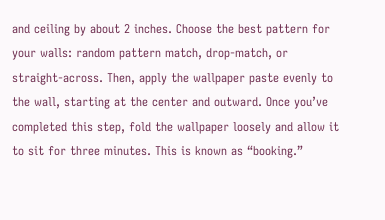and ceiling by about 2 inches. Choose the best pattern for your walls: random pattern match, drop-match, or straight-across. Then, apply the wallpaper paste evenly to the wall, starting at the center and outward. Once you’ve completed this step, fold the wallpaper loosely and allow it to sit for three minutes. This is known as “booking.”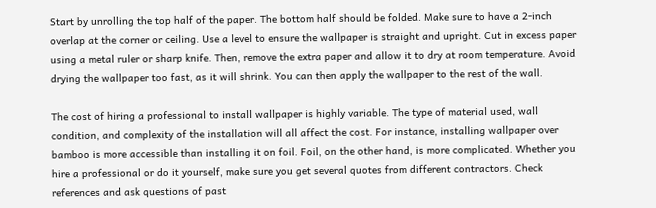Start by unrolling the top half of the paper. The bottom half should be folded. Make sure to have a 2-inch overlap at the corner or ceiling. Use a level to ensure the wallpaper is straight and upright. Cut in excess paper using a metal ruler or sharp knife. Then, remove the extra paper and allow it to dry at room temperature. Avoid drying the wallpaper too fast, as it will shrink. You can then apply the wallpaper to the rest of the wall.

The cost of hiring a professional to install wallpaper is highly variable. The type of material used, wall condition, and complexity of the installation will all affect the cost. For instance, installing wallpaper over bamboo is more accessible than installing it on foil. Foil, on the other hand, is more complicated. Whether you hire a professional or do it yourself, make sure you get several quotes from different contractors. Check references and ask questions of past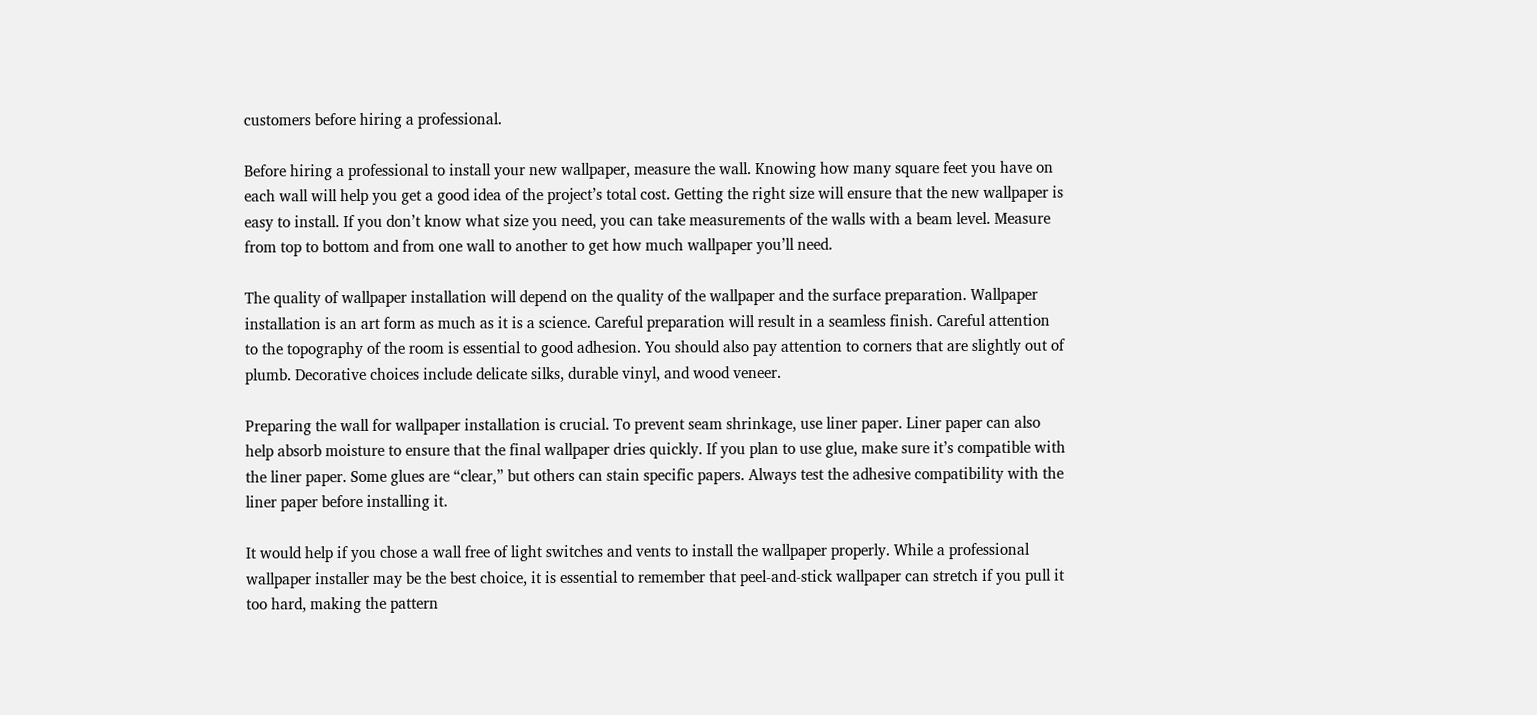customers before hiring a professional.

Before hiring a professional to install your new wallpaper, measure the wall. Knowing how many square feet you have on each wall will help you get a good idea of the project’s total cost. Getting the right size will ensure that the new wallpaper is easy to install. If you don’t know what size you need, you can take measurements of the walls with a beam level. Measure from top to bottom and from one wall to another to get how much wallpaper you’ll need.

The quality of wallpaper installation will depend on the quality of the wallpaper and the surface preparation. Wallpaper installation is an art form as much as it is a science. Careful preparation will result in a seamless finish. Careful attention to the topography of the room is essential to good adhesion. You should also pay attention to corners that are slightly out of plumb. Decorative choices include delicate silks, durable vinyl, and wood veneer.

Preparing the wall for wallpaper installation is crucial. To prevent seam shrinkage, use liner paper. Liner paper can also help absorb moisture to ensure that the final wallpaper dries quickly. If you plan to use glue, make sure it’s compatible with the liner paper. Some glues are “clear,” but others can stain specific papers. Always test the adhesive compatibility with the liner paper before installing it.

It would help if you chose a wall free of light switches and vents to install the wallpaper properly. While a professional wallpaper installer may be the best choice, it is essential to remember that peel-and-stick wallpaper can stretch if you pull it too hard, making the pattern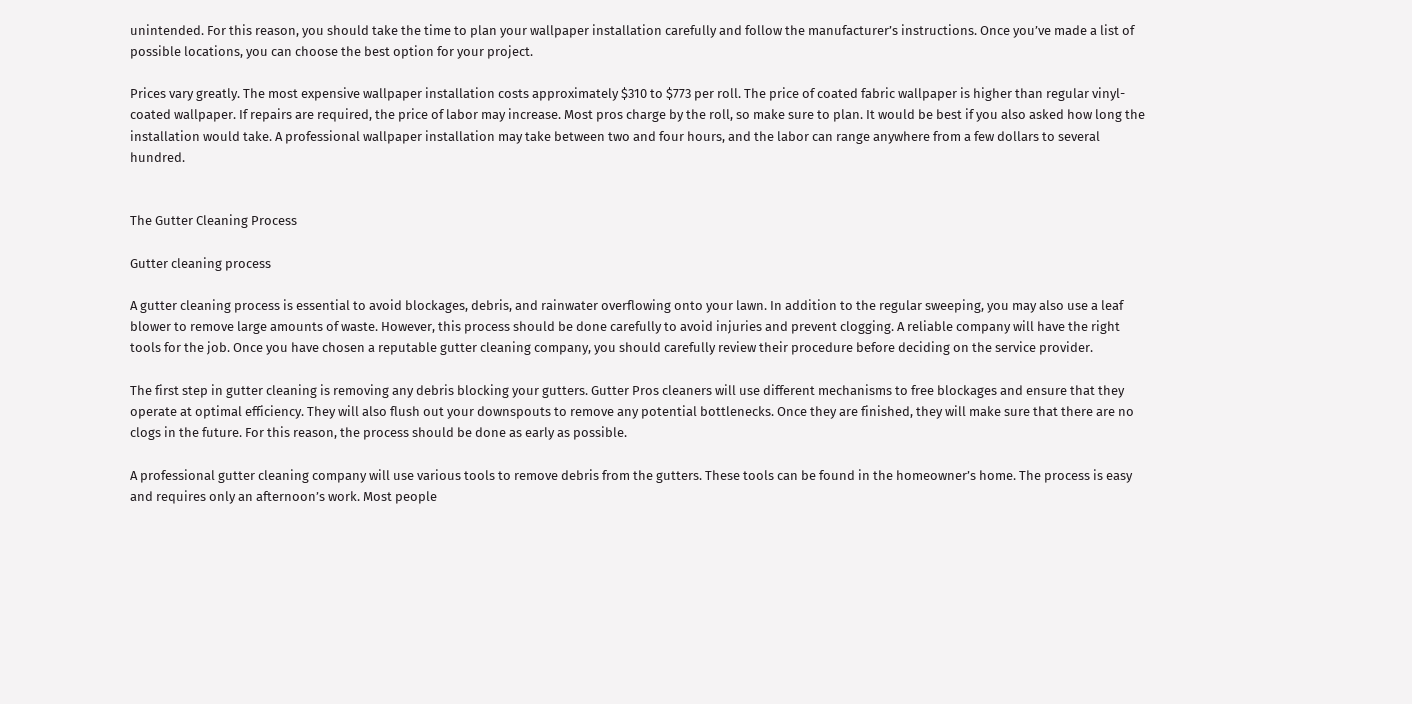unintended. For this reason, you should take the time to plan your wallpaper installation carefully and follow the manufacturer’s instructions. Once you’ve made a list of possible locations, you can choose the best option for your project.

Prices vary greatly. The most expensive wallpaper installation costs approximately $310 to $773 per roll. The price of coated fabric wallpaper is higher than regular vinyl-coated wallpaper. If repairs are required, the price of labor may increase. Most pros charge by the roll, so make sure to plan. It would be best if you also asked how long the installation would take. A professional wallpaper installation may take between two and four hours, and the labor can range anywhere from a few dollars to several hundred.


The Gutter Cleaning Process

Gutter cleaning process

A gutter cleaning process is essential to avoid blockages, debris, and rainwater overflowing onto your lawn. In addition to the regular sweeping, you may also use a leaf blower to remove large amounts of waste. However, this process should be done carefully to avoid injuries and prevent clogging. A reliable company will have the right tools for the job. Once you have chosen a reputable gutter cleaning company, you should carefully review their procedure before deciding on the service provider.

The first step in gutter cleaning is removing any debris blocking your gutters. Gutter Pros cleaners will use different mechanisms to free blockages and ensure that they operate at optimal efficiency. They will also flush out your downspouts to remove any potential bottlenecks. Once they are finished, they will make sure that there are no clogs in the future. For this reason, the process should be done as early as possible.

A professional gutter cleaning company will use various tools to remove debris from the gutters. These tools can be found in the homeowner’s home. The process is easy and requires only an afternoon’s work. Most people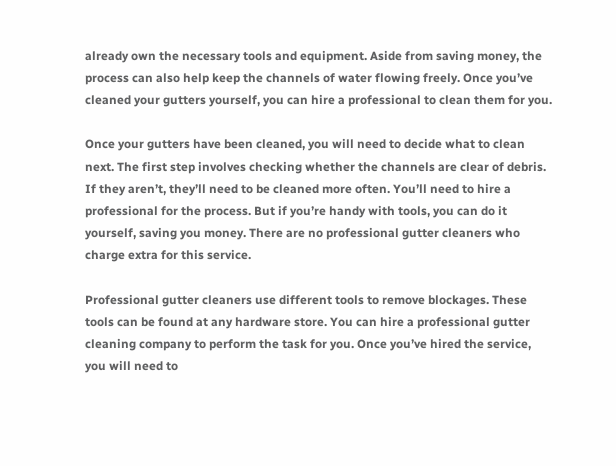already own the necessary tools and equipment. Aside from saving money, the process can also help keep the channels of water flowing freely. Once you’ve cleaned your gutters yourself, you can hire a professional to clean them for you.

Once your gutters have been cleaned, you will need to decide what to clean next. The first step involves checking whether the channels are clear of debris. If they aren’t, they’ll need to be cleaned more often. You’ll need to hire a professional for the process. But if you’re handy with tools, you can do it yourself, saving you money. There are no professional gutter cleaners who charge extra for this service.

Professional gutter cleaners use different tools to remove blockages. These tools can be found at any hardware store. You can hire a professional gutter cleaning company to perform the task for you. Once you’ve hired the service, you will need to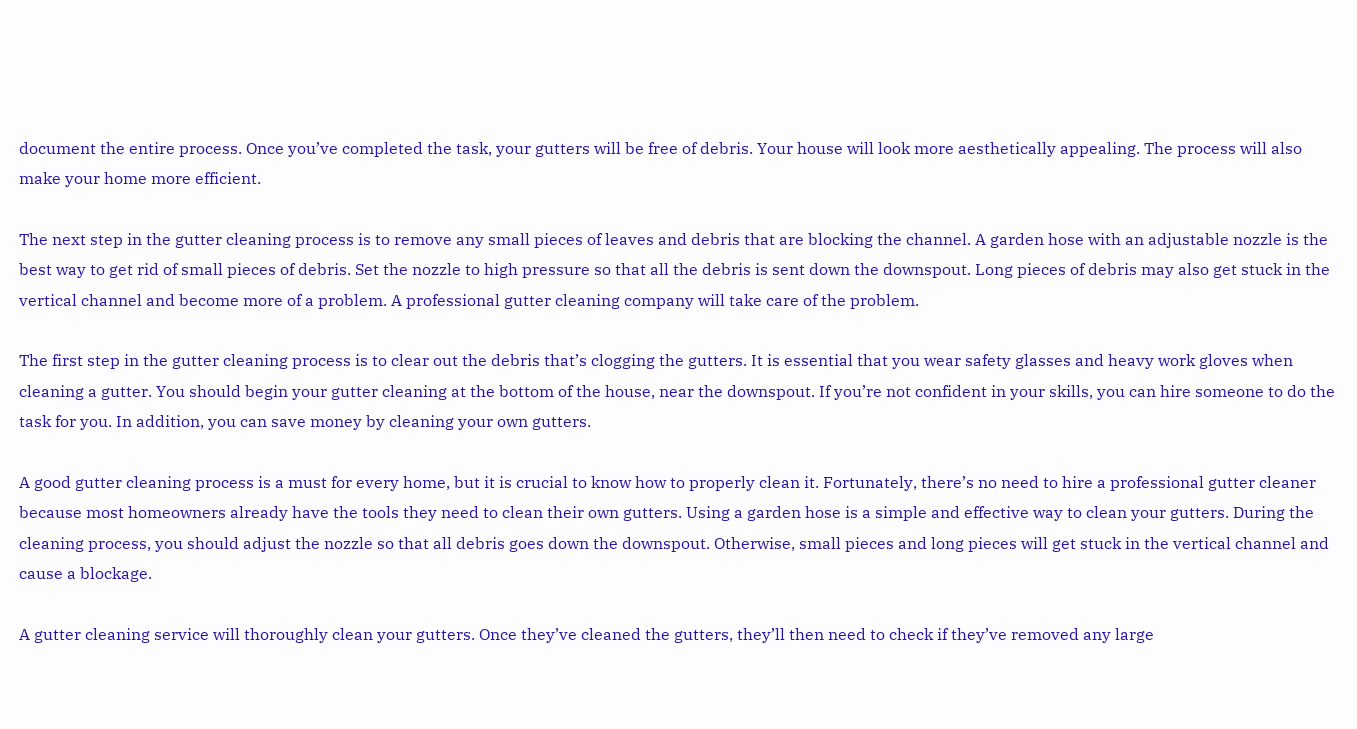document the entire process. Once you’ve completed the task, your gutters will be free of debris. Your house will look more aesthetically appealing. The process will also make your home more efficient.

The next step in the gutter cleaning process is to remove any small pieces of leaves and debris that are blocking the channel. A garden hose with an adjustable nozzle is the best way to get rid of small pieces of debris. Set the nozzle to high pressure so that all the debris is sent down the downspout. Long pieces of debris may also get stuck in the vertical channel and become more of a problem. A professional gutter cleaning company will take care of the problem.

The first step in the gutter cleaning process is to clear out the debris that’s clogging the gutters. It is essential that you wear safety glasses and heavy work gloves when cleaning a gutter. You should begin your gutter cleaning at the bottom of the house, near the downspout. If you’re not confident in your skills, you can hire someone to do the task for you. In addition, you can save money by cleaning your own gutters.

A good gutter cleaning process is a must for every home, but it is crucial to know how to properly clean it. Fortunately, there’s no need to hire a professional gutter cleaner because most homeowners already have the tools they need to clean their own gutters. Using a garden hose is a simple and effective way to clean your gutters. During the cleaning process, you should adjust the nozzle so that all debris goes down the downspout. Otherwise, small pieces and long pieces will get stuck in the vertical channel and cause a blockage.

A gutter cleaning service will thoroughly clean your gutters. Once they’ve cleaned the gutters, they’ll then need to check if they’ve removed any large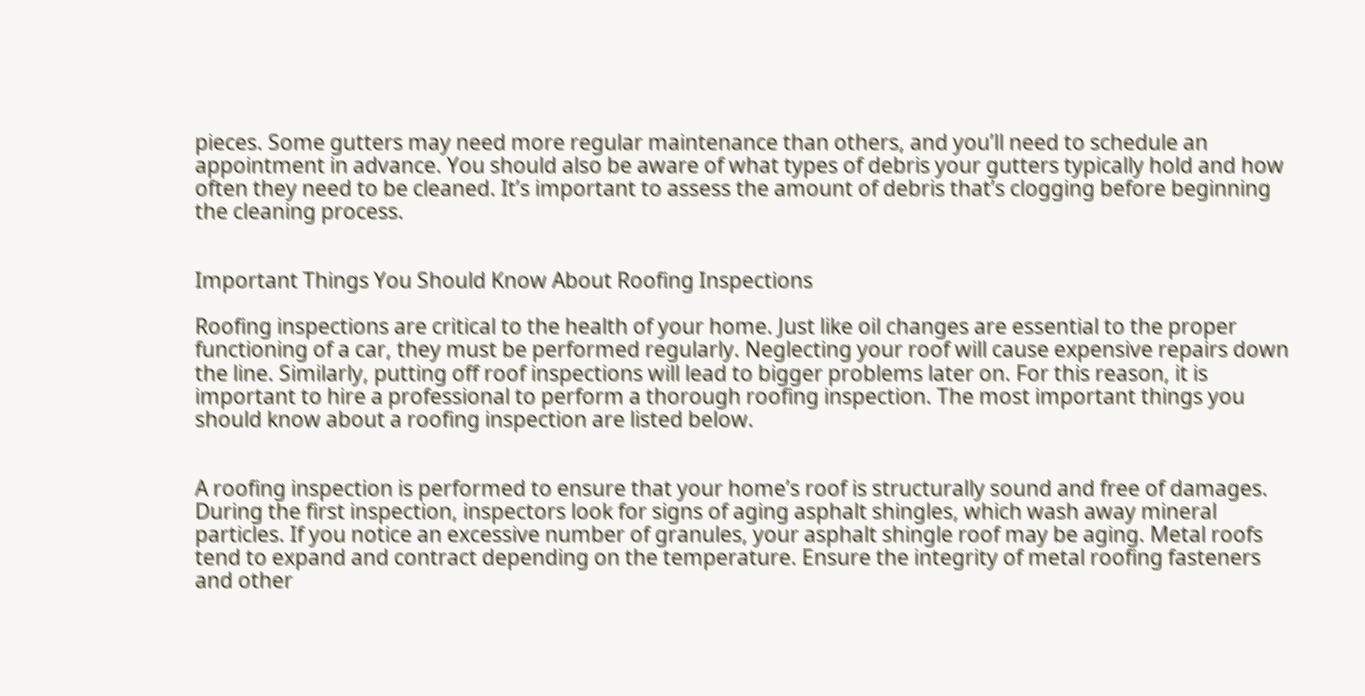pieces. Some gutters may need more regular maintenance than others, and you’ll need to schedule an appointment in advance. You should also be aware of what types of debris your gutters typically hold and how often they need to be cleaned. It’s important to assess the amount of debris that’s clogging before beginning the cleaning process.


Important Things You Should Know About Roofing Inspections

Roofing inspections are critical to the health of your home. Just like oil changes are essential to the proper functioning of a car, they must be performed regularly. Neglecting your roof will cause expensive repairs down the line. Similarly, putting off roof inspections will lead to bigger problems later on. For this reason, it is important to hire a professional to perform a thorough roofing inspection. The most important things you should know about a roofing inspection are listed below.


A roofing inspection is performed to ensure that your home’s roof is structurally sound and free of damages. During the first inspection, inspectors look for signs of aging asphalt shingles, which wash away mineral particles. If you notice an excessive number of granules, your asphalt shingle roof may be aging. Metal roofs tend to expand and contract depending on the temperature. Ensure the integrity of metal roofing fasteners and other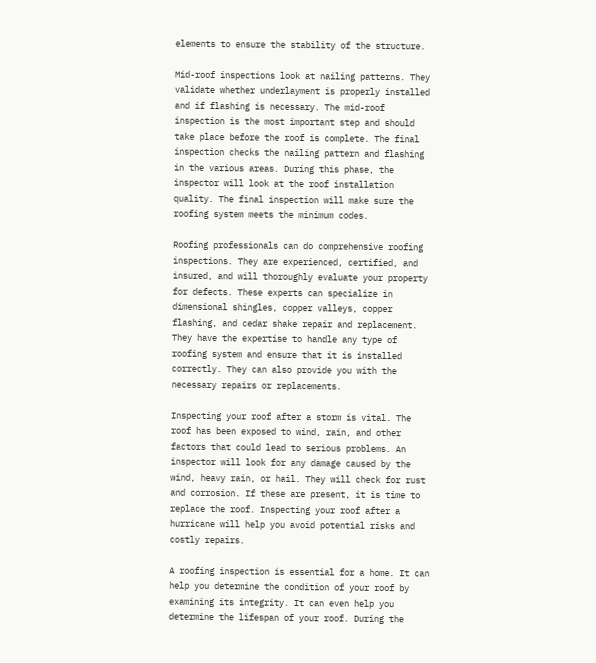elements to ensure the stability of the structure.

Mid-roof inspections look at nailing patterns. They validate whether underlayment is properly installed and if flashing is necessary. The mid-roof inspection is the most important step and should take place before the roof is complete. The final inspection checks the nailing pattern and flashing in the various areas. During this phase, the inspector will look at the roof installation quality. The final inspection will make sure the roofing system meets the minimum codes.

Roofing professionals can do comprehensive roofing inspections. They are experienced, certified, and insured, and will thoroughly evaluate your property for defects. These experts can specialize in dimensional shingles, copper valleys, copper flashing, and cedar shake repair and replacement. They have the expertise to handle any type of roofing system and ensure that it is installed correctly. They can also provide you with the necessary repairs or replacements.

Inspecting your roof after a storm is vital. The roof has been exposed to wind, rain, and other factors that could lead to serious problems. An inspector will look for any damage caused by the wind, heavy rain, or hail. They will check for rust and corrosion. If these are present, it is time to replace the roof. Inspecting your roof after a hurricane will help you avoid potential risks and costly repairs.

A roofing inspection is essential for a home. It can help you determine the condition of your roof by examining its integrity. It can even help you determine the lifespan of your roof. During the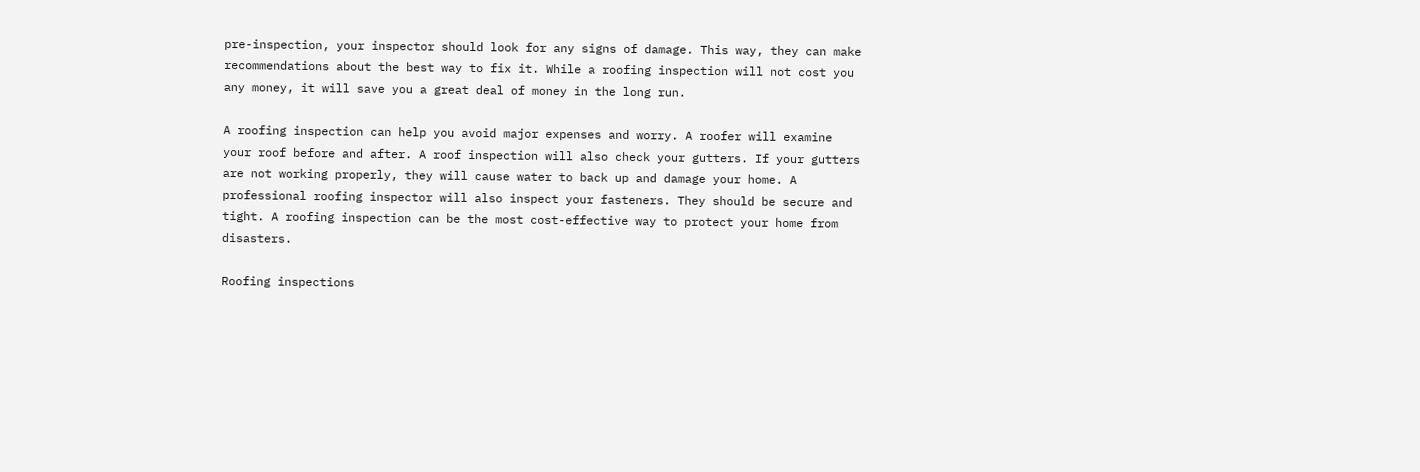pre-inspection, your inspector should look for any signs of damage. This way, they can make recommendations about the best way to fix it. While a roofing inspection will not cost you any money, it will save you a great deal of money in the long run.

A roofing inspection can help you avoid major expenses and worry. A roofer will examine your roof before and after. A roof inspection will also check your gutters. If your gutters are not working properly, they will cause water to back up and damage your home. A professional roofing inspector will also inspect your fasteners. They should be secure and tight. A roofing inspection can be the most cost-effective way to protect your home from disasters.

Roofing inspections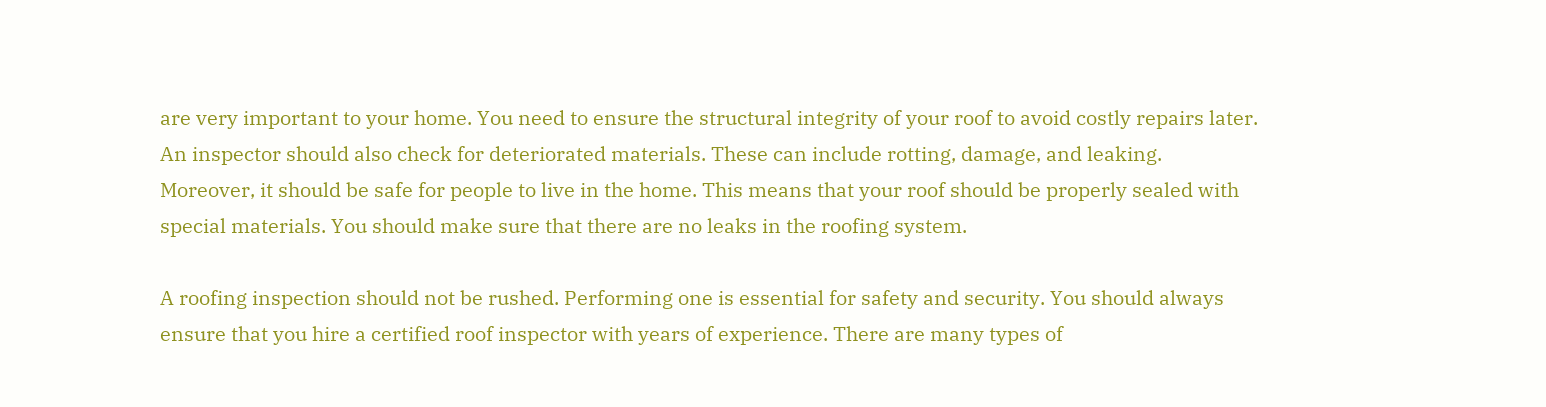are very important to your home. You need to ensure the structural integrity of your roof to avoid costly repairs later. An inspector should also check for deteriorated materials. These can include rotting, damage, and leaking. Moreover, it should be safe for people to live in the home. This means that your roof should be properly sealed with special materials. You should make sure that there are no leaks in the roofing system.

A roofing inspection should not be rushed. Performing one is essential for safety and security. You should always ensure that you hire a certified roof inspector with years of experience. There are many types of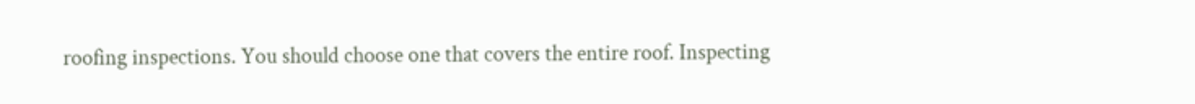roofing inspections. You should choose one that covers the entire roof. Inspecting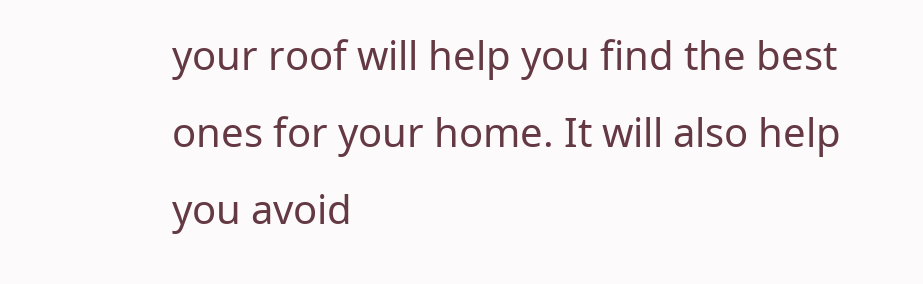your roof will help you find the best ones for your home. It will also help you avoid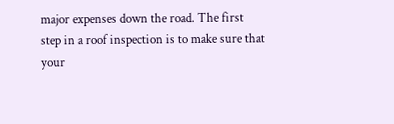major expenses down the road. The first step in a roof inspection is to make sure that your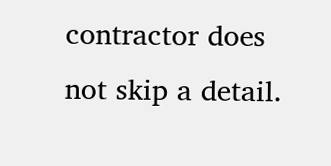contractor does not skip a detail.